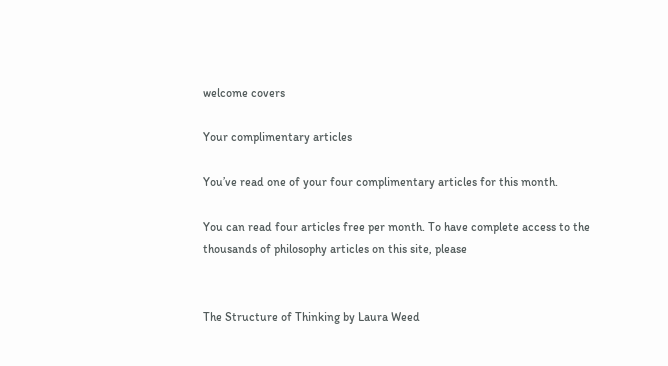welcome covers

Your complimentary articles

You’ve read one of your four complimentary articles for this month.

You can read four articles free per month. To have complete access to the thousands of philosophy articles on this site, please


The Structure of Thinking by Laura Weed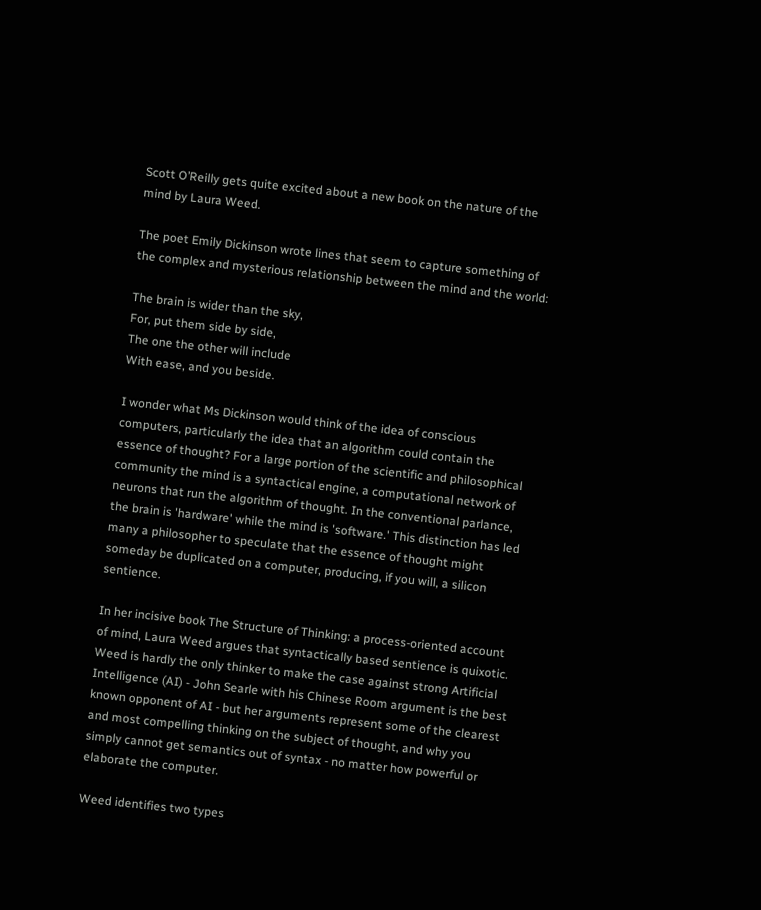Scott O’Reilly gets quite excited about a new book on the nature of the mind by Laura Weed.

The poet Emily Dickinson wrote lines that seem to capture something of the complex and mysterious relationship between the mind and the world:

The brain is wider than the sky,
For, put them side by side,
The one the other will include
With ease, and you beside.

I wonder what Ms Dickinson would think of the idea of conscious computers, particularly the idea that an algorithm could contain the essence of thought? For a large portion of the scientific and philosophical community the mind is a syntactical engine, a computational network of neurons that run the algorithm of thought. In the conventional parlance, the brain is 'hardware' while the mind is 'software.' This distinction has led many a philosopher to speculate that the essence of thought might someday be duplicated on a computer, producing, if you will, a silicon sentience.

In her incisive book The Structure of Thinking: a process-oriented account of mind, Laura Weed argues that syntactically based sentience is quixotic. Weed is hardly the only thinker to make the case against strong Artificial Intelligence (AI) - John Searle with his Chinese Room argument is the best known opponent of AI - but her arguments represent some of the clearest and most compelling thinking on the subject of thought, and why you simply cannot get semantics out of syntax - no matter how powerful or elaborate the computer.

Weed identifies two types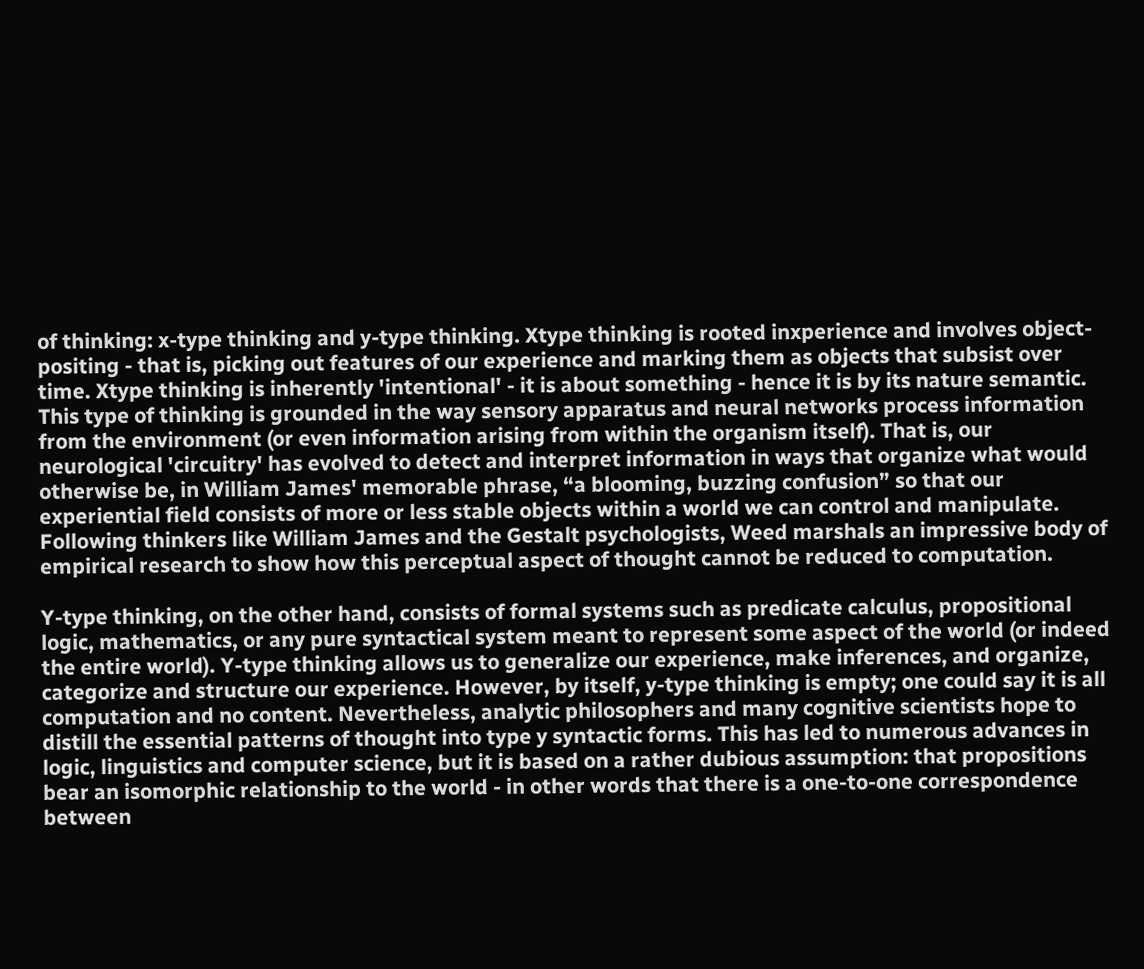of thinking: x-type thinking and y-type thinking. Xtype thinking is rooted inxperience and involves object-positing - that is, picking out features of our experience and marking them as objects that subsist over time. Xtype thinking is inherently 'intentional' - it is about something - hence it is by its nature semantic. This type of thinking is grounded in the way sensory apparatus and neural networks process information from the environment (or even information arising from within the organism itself). That is, our neurological 'circuitry' has evolved to detect and interpret information in ways that organize what would otherwise be, in William James' memorable phrase, “a blooming, buzzing confusion” so that our experiential field consists of more or less stable objects within a world we can control and manipulate. Following thinkers like William James and the Gestalt psychologists, Weed marshals an impressive body of empirical research to show how this perceptual aspect of thought cannot be reduced to computation.

Y-type thinking, on the other hand, consists of formal systems such as predicate calculus, propositional logic, mathematics, or any pure syntactical system meant to represent some aspect of the world (or indeed the entire world). Y-type thinking allows us to generalize our experience, make inferences, and organize, categorize and structure our experience. However, by itself, y-type thinking is empty; one could say it is all computation and no content. Nevertheless, analytic philosophers and many cognitive scientists hope to distill the essential patterns of thought into type y syntactic forms. This has led to numerous advances in logic, linguistics and computer science, but it is based on a rather dubious assumption: that propositions bear an isomorphic relationship to the world - in other words that there is a one-to-one correspondence between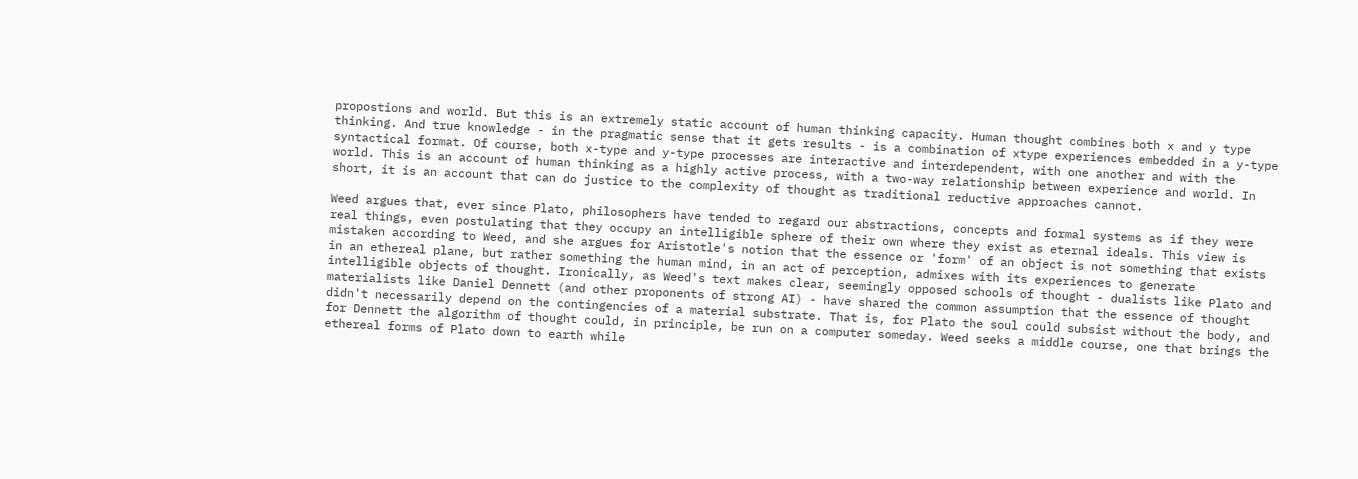propostions and world. But this is an extremely static account of human thinking capacity. Human thought combines both x and y type thinking. And true knowledge - in the pragmatic sense that it gets results - is a combination of xtype experiences embedded in a y-type syntactical format. Of course, both x-type and y-type processes are interactive and interdependent, with one another and with the world. This is an account of human thinking as a highly active process, with a two-way relationship between experience and world. In short, it is an account that can do justice to the complexity of thought as traditional reductive approaches cannot.

Weed argues that, ever since Plato, philosophers have tended to regard our abstractions, concepts and formal systems as if they were real things, even postulating that they occupy an intelligible sphere of their own where they exist as eternal ideals. This view is mistaken according to Weed, and she argues for Aristotle's notion that the essence or 'form' of an object is not something that exists in an ethereal plane, but rather something the human mind, in an act of perception, admixes with its experiences to generate intelligible objects of thought. Ironically, as Weed's text makes clear, seemingly opposed schools of thought - dualists like Plato and materialists like Daniel Dennett (and other proponents of strong AI) - have shared the common assumption that the essence of thought didn't necessarily depend on the contingencies of a material substrate. That is, for Plato the soul could subsist without the body, and for Dennett the algorithm of thought could, in principle, be run on a computer someday. Weed seeks a middle course, one that brings the ethereal forms of Plato down to earth while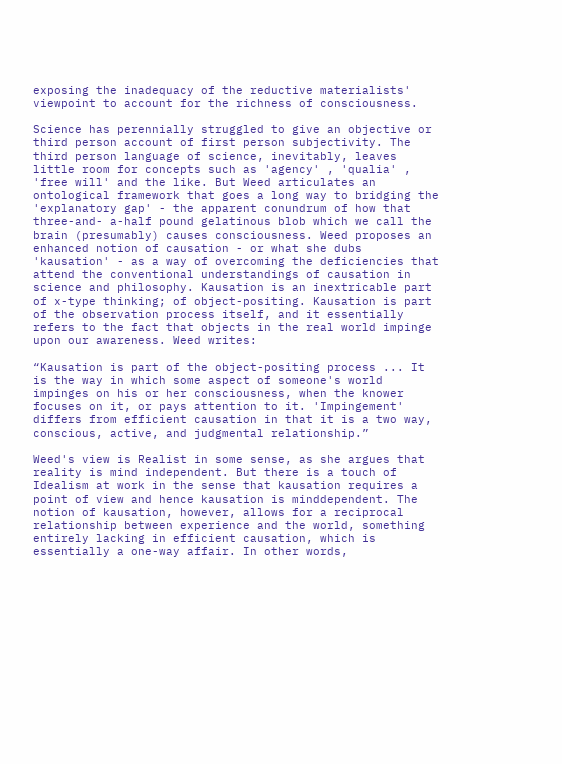exposing the inadequacy of the reductive materialists' viewpoint to account for the richness of consciousness.

Science has perennially struggled to give an objective or third person account of first person subjectivity. The third person language of science, inevitably, leaves little room for concepts such as 'agency' , 'qualia' , 'free will' and the like. But Weed articulates an ontological framework that goes a long way to bridging the 'explanatory gap' - the apparent conundrum of how that three-and- a-half pound gelatinous blob which we call the brain (presumably) causes consciousness. Weed proposes an enhanced notion of causation - or what she dubs 'kausation' - as a way of overcoming the deficiencies that attend the conventional understandings of causation in science and philosophy. Kausation is an inextricable part of x-type thinking; of object-positing. Kausation is part of the observation process itself, and it essentially refers to the fact that objects in the real world impinge upon our awareness. Weed writes:

“Kausation is part of the object-positing process ... It is the way in which some aspect of someone's world impinges on his or her consciousness, when the knower focuses on it, or pays attention to it. 'Impingement' differs from efficient causation in that it is a two way, conscious, active, and judgmental relationship.”

Weed's view is Realist in some sense, as she argues that reality is mind independent. But there is a touch of Idealism at work in the sense that kausation requires a point of view and hence kausation is minddependent. The notion of kausation, however, allows for a reciprocal relationship between experience and the world, something entirely lacking in efficient causation, which is essentially a one-way affair. In other words,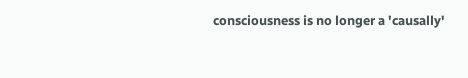consciousness is no longer a 'causally'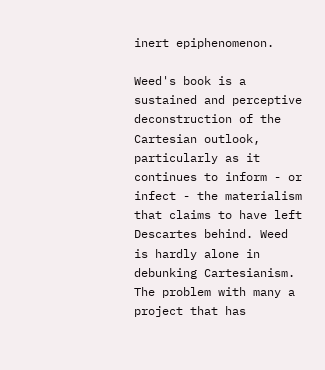inert epiphenomenon.

Weed's book is a sustained and perceptive deconstruction of the Cartesian outlook, particularly as it continues to inform - or infect - the materialism that claims to have left Descartes behind. Weed is hardly alone in debunking Cartesianism. The problem with many a project that has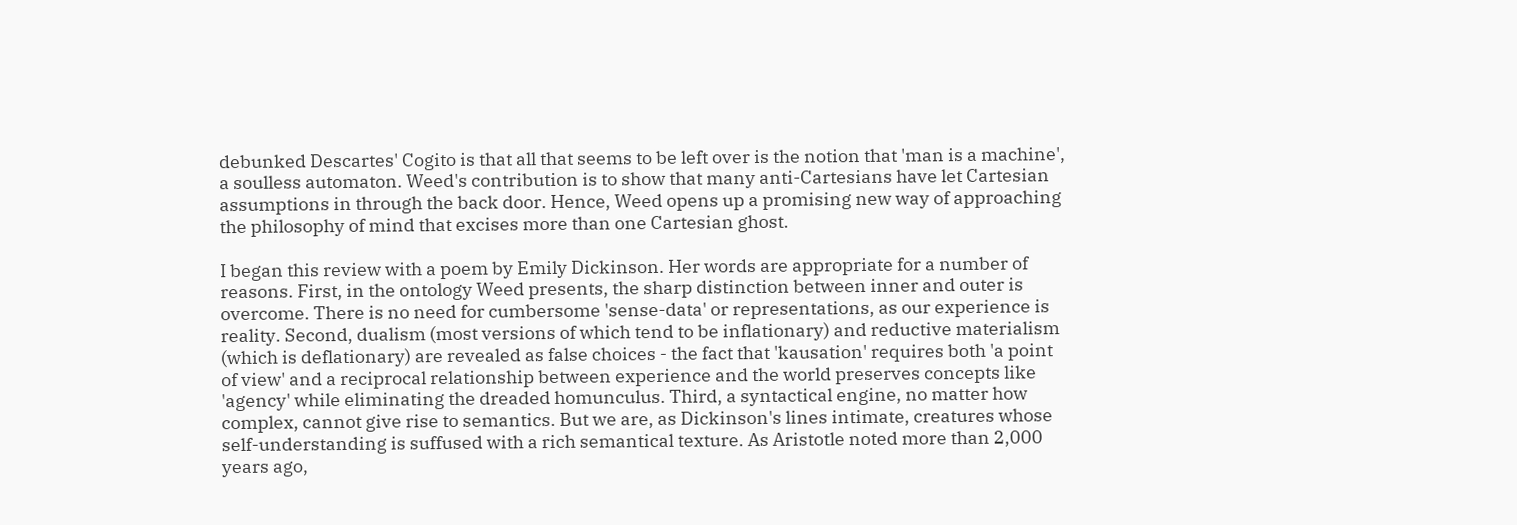debunked Descartes' Cogito is that all that seems to be left over is the notion that 'man is a machine', a soulless automaton. Weed's contribution is to show that many anti-Cartesians have let Cartesian assumptions in through the back door. Hence, Weed opens up a promising new way of approaching the philosophy of mind that excises more than one Cartesian ghost.

I began this review with a poem by Emily Dickinson. Her words are appropriate for a number of reasons. First, in the ontology Weed presents, the sharp distinction between inner and outer is overcome. There is no need for cumbersome 'sense-data' or representations, as our experience is reality. Second, dualism (most versions of which tend to be inflationary) and reductive materialism (which is deflationary) are revealed as false choices - the fact that 'kausation' requires both 'a point of view' and a reciprocal relationship between experience and the world preserves concepts like 'agency' while eliminating the dreaded homunculus. Third, a syntactical engine, no matter how complex, cannot give rise to semantics. But we are, as Dickinson's lines intimate, creatures whose self-understanding is suffused with a rich semantical texture. As Aristotle noted more than 2,000 years ago,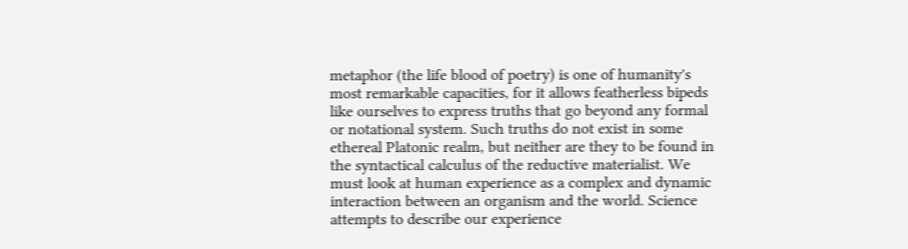metaphor (the life blood of poetry) is one of humanity's most remarkable capacities, for it allows featherless bipeds like ourselves to express truths that go beyond any formal or notational system. Such truths do not exist in some ethereal Platonic realm, but neither are they to be found in the syntactical calculus of the reductive materialist. We must look at human experience as a complex and dynamic interaction between an organism and the world. Science attempts to describe our experience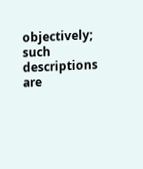objectively; such descriptions are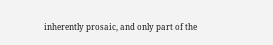inherently prosaic, and only part of the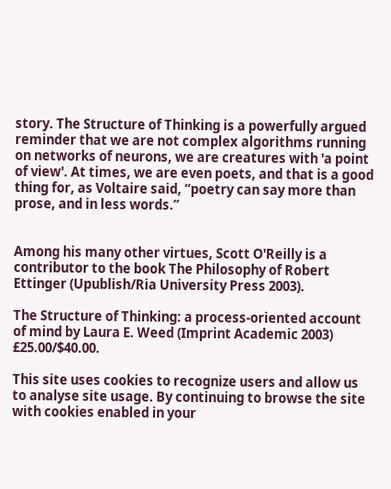story. The Structure of Thinking is a powerfully argued reminder that we are not complex algorithms running on networks of neurons, we are creatures with 'a point of view'. At times, we are even poets, and that is a good thing for, as Voltaire said, “poetry can say more than prose, and in less words.”


Among his many other virtues, Scott O'Reilly is a contributor to the book The Philosophy of Robert Ettinger (Upublish/Ria University Press 2003).

The Structure of Thinking: a process-oriented account of mind by Laura E. Weed (Imprint Academic 2003) £25.00/$40.00.

This site uses cookies to recognize users and allow us to analyse site usage. By continuing to browse the site with cookies enabled in your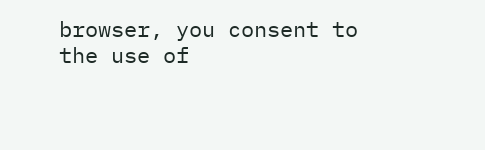browser, you consent to the use of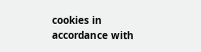cookies in accordance with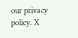our privacy policy. X